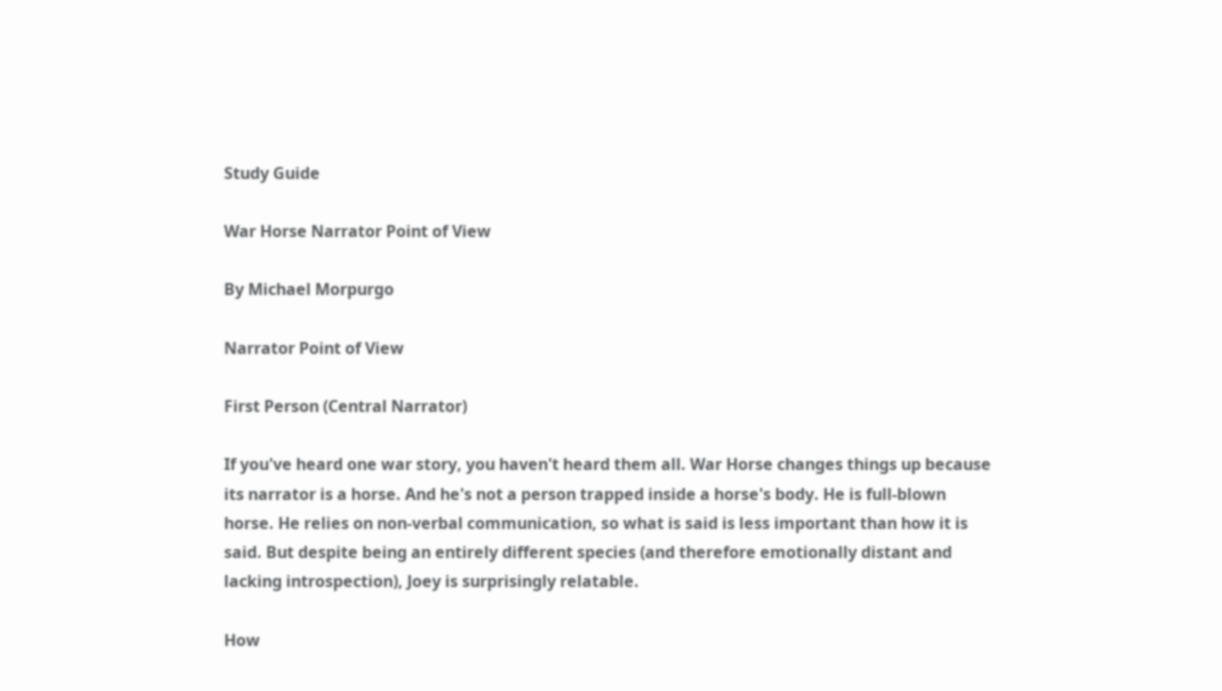Study Guide

War Horse Narrator Point of View

By Michael Morpurgo

Narrator Point of View

First Person (Central Narrator)

If you've heard one war story, you haven't heard them all. War Horse changes things up because its narrator is a horse. And he's not a person trapped inside a horse's body. He is full-blown horse. He relies on non-verbal communication, so what is said is less important than how it is said. But despite being an entirely different species (and therefore emotionally distant and lacking introspection), Joey is surprisingly relatable.

How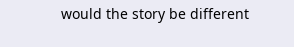would the story be different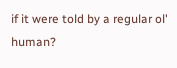if it were told by a regular ol' human?